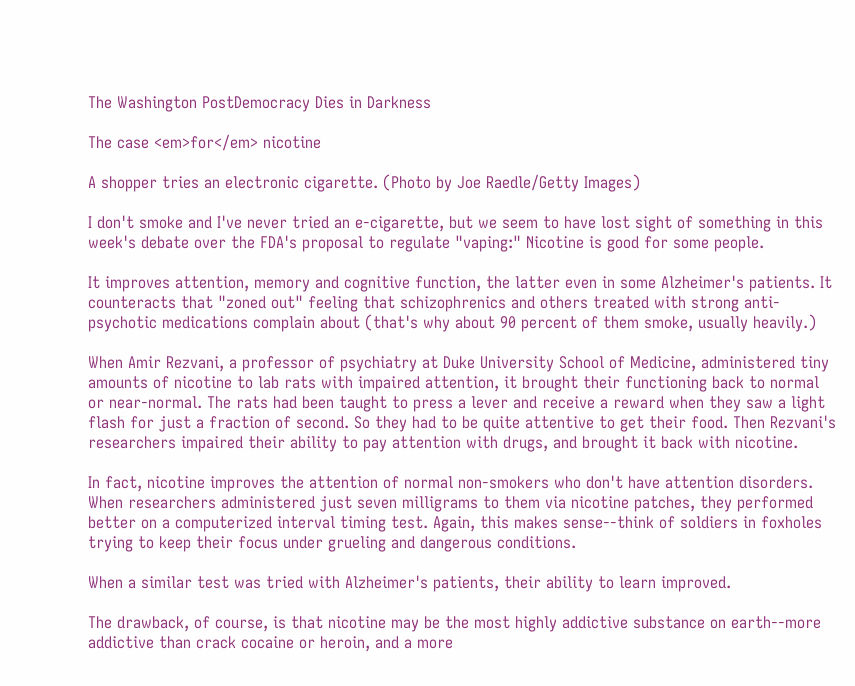The Washington PostDemocracy Dies in Darkness

The case <em>for</em> nicotine

A shopper tries an electronic cigarette. (Photo by Joe Raedle/Getty Images)

I don't smoke and I've never tried an e-cigarette, but we seem to have lost sight of something in this week's debate over the FDA's proposal to regulate "vaping:" Nicotine is good for some people.

It improves attention, memory and cognitive function, the latter even in some Alzheimer's patients. It counteracts that "zoned out" feeling that schizophrenics and others treated with strong anti-psychotic medications complain about (that's why about 90 percent of them smoke, usually heavily.)

When Amir Rezvani, a professor of psychiatry at Duke University School of Medicine, administered tiny amounts of nicotine to lab rats with impaired attention, it brought their functioning back to normal or near-normal. The rats had been taught to press a lever and receive a reward when they saw a light flash for just a fraction of second. So they had to be quite attentive to get their food. Then Rezvani's researchers impaired their ability to pay attention with drugs, and brought it back with nicotine.

In fact, nicotine improves the attention of normal non-smokers who don't have attention disorders. When researchers administered just seven milligrams to them via nicotine patches, they performed better on a computerized interval timing test. Again, this makes sense--think of soldiers in foxholes trying to keep their focus under grueling and dangerous conditions.

When a similar test was tried with Alzheimer's patients, their ability to learn improved.

The drawback, of course, is that nicotine may be the most highly addictive substance on earth--more addictive than crack cocaine or heroin, and a more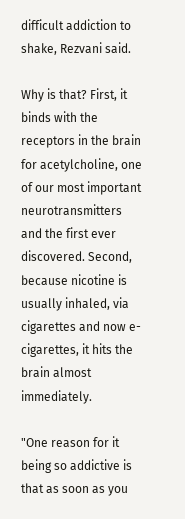difficult addiction to shake, Rezvani said.

Why is that? First, it binds with the receptors in the brain for acetylcholine, one of our most important neurotransmitters and the first ever discovered. Second, because nicotine is usually inhaled, via cigarettes and now e-cigarettes, it hits the brain almost immediately.

"One reason for it being so addictive is that as soon as you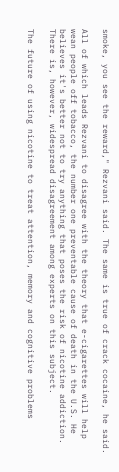smoke, you see the reward," Rezvani said. The same is true of crack cocaine, he said.

All of which leads Rezvani to disagree with the theory that e-cigarettes will help wean people off tobacco, the number one preventable cause of death in the U.S. He believes it's better not to try anything that poses the risk of nicotine addiction. There is, however, widespread disagreement among experts on this subject.

The future of using nicotine to treat attention, memory and cognitive problems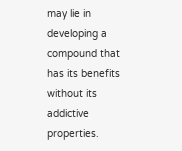may lie in developing a compound that has its benefits without its addictive properties.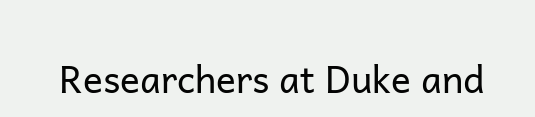Researchers at Duke and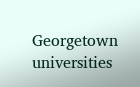Georgetown universities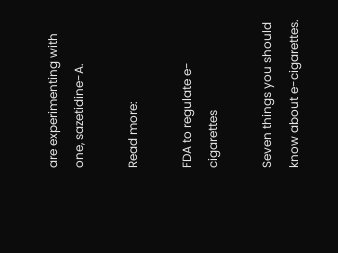are experimenting with one, sazetidine-A.

Read more:

FDA to regulate e-cigarettes

Seven things you should know about e-cigarettes.